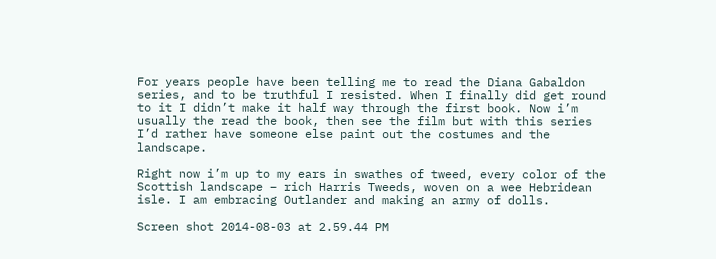For years people have been telling me to read the Diana Gabaldon series, and to be truthful I resisted. When I finally did get round to it I didn’t make it half way through the first book. Now i’m usually the read the book, then see the film but with this series I’d rather have someone else paint out the costumes and the landscape.

Right now i’m up to my ears in swathes of tweed, every color of the Scottish landscape – rich Harris Tweeds, woven on a wee Hebridean isle. I am embracing Outlander and making an army of dolls.

Screen shot 2014-08-03 at 2.59.44 PM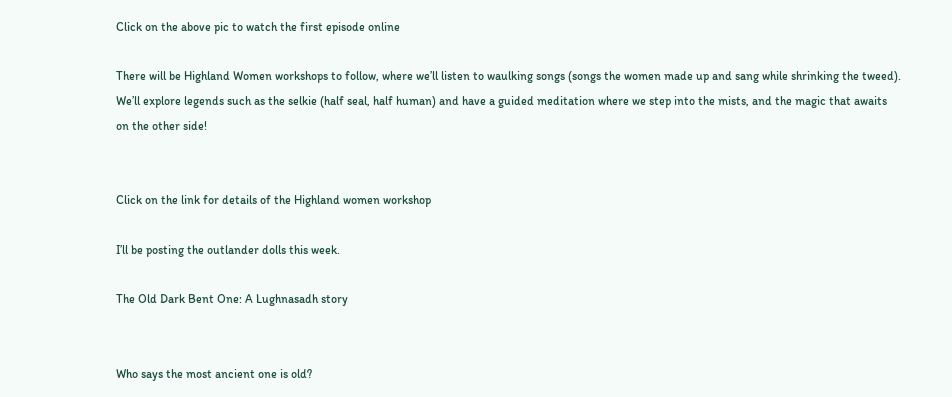Click on the above pic to watch the first episode online

There will be Highland Women workshops to follow, where we’ll listen to waulking songs (songs the women made up and sang while shrinking the tweed). We’ll explore legends such as the selkie (half seal, half human) and have a guided meditation where we step into the mists, and the magic that awaits on the other side!


Click on the link for details of the Highland women workshop

I’ll be posting the outlander dolls this week.

The Old Dark Bent One: A Lughnasadh story


Who says the most ancient one is old?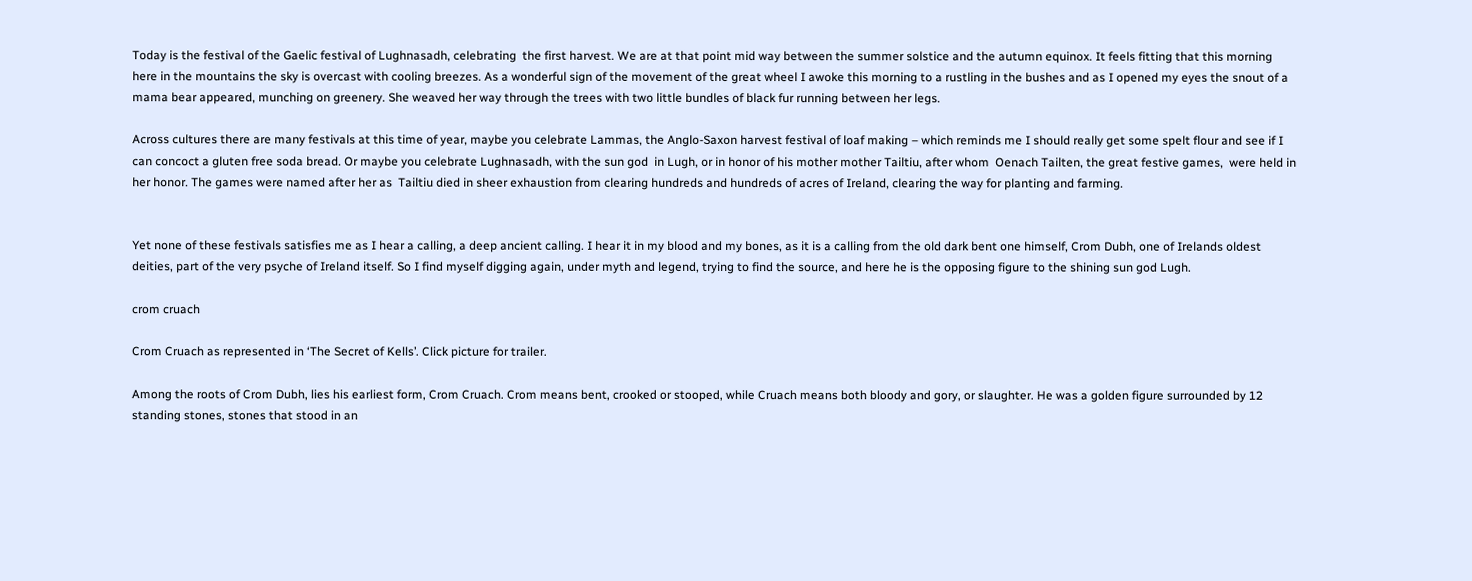Today is the festival of the Gaelic festival of Lughnasadh, celebrating  the first harvest. We are at that point mid way between the summer solstice and the autumn equinox. It feels fitting that this morning here in the mountains the sky is overcast with cooling breezes. As a wonderful sign of the movement of the great wheel I awoke this morning to a rustling in the bushes and as I opened my eyes the snout of a mama bear appeared, munching on greenery. She weaved her way through the trees with two little bundles of black fur running between her legs.

Across cultures there are many festivals at this time of year, maybe you celebrate Lammas, the Anglo-Saxon harvest festival of loaf making – which reminds me I should really get some spelt flour and see if I can concoct a gluten free soda bread. Or maybe you celebrate Lughnasadh, with the sun god  in Lugh, or in honor of his mother mother Tailtiu, after whom  Oenach Tailten, the great festive games,  were held in her honor. The games were named after her as  Tailtiu died in sheer exhaustion from clearing hundreds and hundreds of acres of Ireland, clearing the way for planting and farming.


Yet none of these festivals satisfies me as I hear a calling, a deep ancient calling. I hear it in my blood and my bones, as it is a calling from the old dark bent one himself, Crom Dubh, one of Irelands oldest deities, part of the very psyche of Ireland itself. So I find myself digging again, under myth and legend, trying to find the source, and here he is the opposing figure to the shining sun god Lugh.

crom cruach

Crom Cruach as represented in ‘The Secret of Kells’. Click picture for trailer.

Among the roots of Crom Dubh, lies his earliest form, Crom Cruach. Crom means bent, crooked or stooped, while Cruach means both bloody and gory, or slaughter. He was a golden figure surrounded by 12 standing stones, stones that stood in an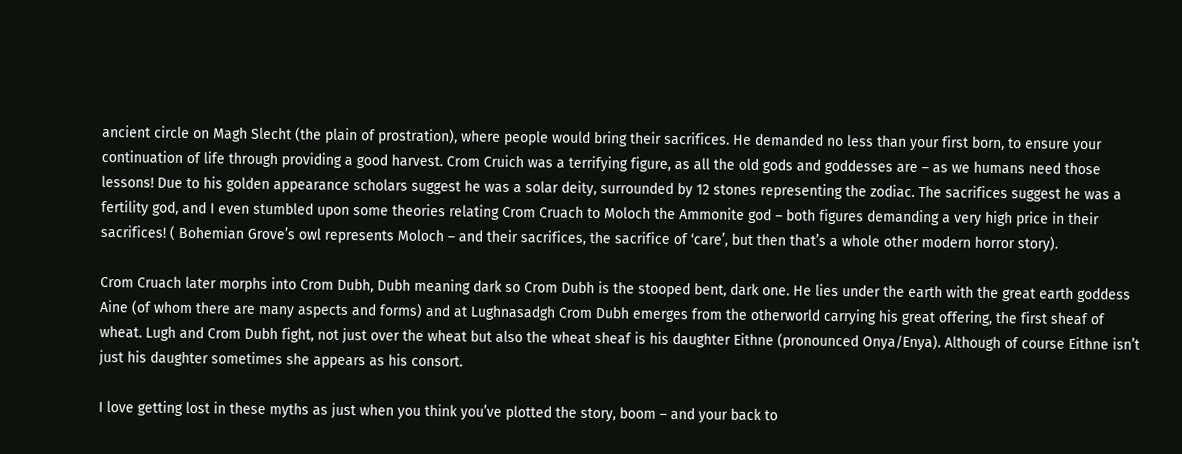ancient circle on Magh Slecht (the plain of prostration), where people would bring their sacrifices. He demanded no less than your first born, to ensure your continuation of life through providing a good harvest. Crom Cruich was a terrifying figure, as all the old gods and goddesses are – as we humans need those lessons! Due to his golden appearance scholars suggest he was a solar deity, surrounded by 12 stones representing the zodiac. The sacrifices suggest he was a fertility god, and I even stumbled upon some theories relating Crom Cruach to Moloch the Ammonite god – both figures demanding a very high price in their sacrifices! ( Bohemian Grove’s owl represents Moloch – and their sacrifices, the sacrifice of ‘care’, but then that’s a whole other modern horror story).

Crom Cruach later morphs into Crom Dubh, Dubh meaning dark so Crom Dubh is the stooped bent, dark one. He lies under the earth with the great earth goddess Aine (of whom there are many aspects and forms) and at Lughnasadgh Crom Dubh emerges from the otherworld carrying his great offering, the first sheaf of wheat. Lugh and Crom Dubh fight, not just over the wheat but also the wheat sheaf is his daughter Eithne (pronounced Onya/Enya). Although of course Eithne isn’t just his daughter sometimes she appears as his consort.

I love getting lost in these myths as just when you think you’ve plotted the story, boom – and your back to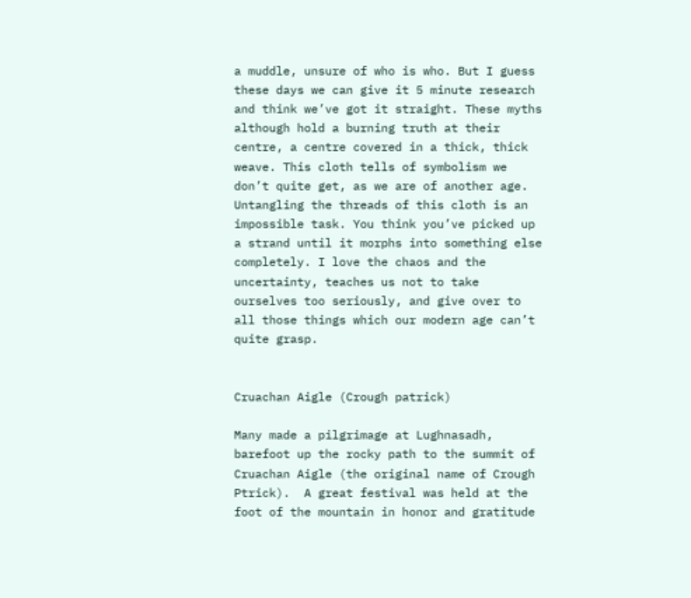a muddle, unsure of who is who. But I guess these days we can give it 5 minute research and think we’ve got it straight. These myths although hold a burning truth at their centre, a centre covered in a thick, thick weave. This cloth tells of symbolism we don’t quite get, as we are of another age. Untangling the threads of this cloth is an impossible task. You think you’ve picked up a strand until it morphs into something else completely. I love the chaos and the uncertainty, teaches us not to take ourselves too seriously, and give over to all those things which our modern age can’t quite grasp.


Cruachan Aigle (Crough patrick)

Many made a pilgrimage at Lughnasadh, barefoot up the rocky path to the summit of Cruachan Aigle (the original name of Crough Ptrick).  A great festival was held at the foot of the mountain in honor and gratitude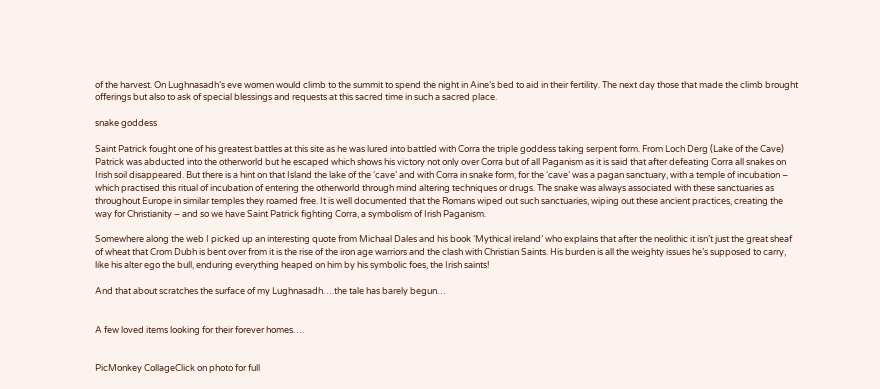of the harvest. On Lughnasadh’s eve women would climb to the summit to spend the night in Aine’s bed to aid in their fertility. The next day those that made the climb brought offerings but also to ask of special blessings and requests at this sacred time in such a sacred place.

snake goddess

Saint Patrick fought one of his greatest battles at this site as he was lured into battled with Corra the triple goddess taking serpent form. From Loch Derg (Lake of the Cave) Patrick was abducted into the otherworld but he escaped which shows his victory not only over Corra but of all Paganism as it is said that after defeating Corra all snakes on Irish soil disappeared. But there is a hint on that Island the lake of the ‘cave’ and with Corra in snake form, for the ‘cave’ was a pagan sanctuary, with a temple of incubation – which practised this ritual of incubation of entering the otherworld through mind altering techniques or drugs. The snake was always associated with these sanctuaries as throughout Europe in similar temples they roamed free. It is well documented that the Romans wiped out such sanctuaries, wiping out these ancient practices, creating the way for Christianity – and so we have Saint Patrick fighting Corra, a symbolism of Irish Paganism.

Somewhere along the web I picked up an interesting quote from Michaal Dales and his book ‘Mythical ireland’ who explains that after the neolithic it isn’t just the great sheaf of wheat that Crom Dubh is bent over from it is the rise of the iron age warriors and the clash with Christian Saints. His burden is all the weighty issues he’s supposed to carry, like his alter ego the bull, enduring everything heaped on him by his symbolic foes, the Irish saints!

And that about scratches the surface of my Lughnasadh….the tale has barely begun…


A few loved items looking for their forever homes….


PicMonkey CollageClick on photo for full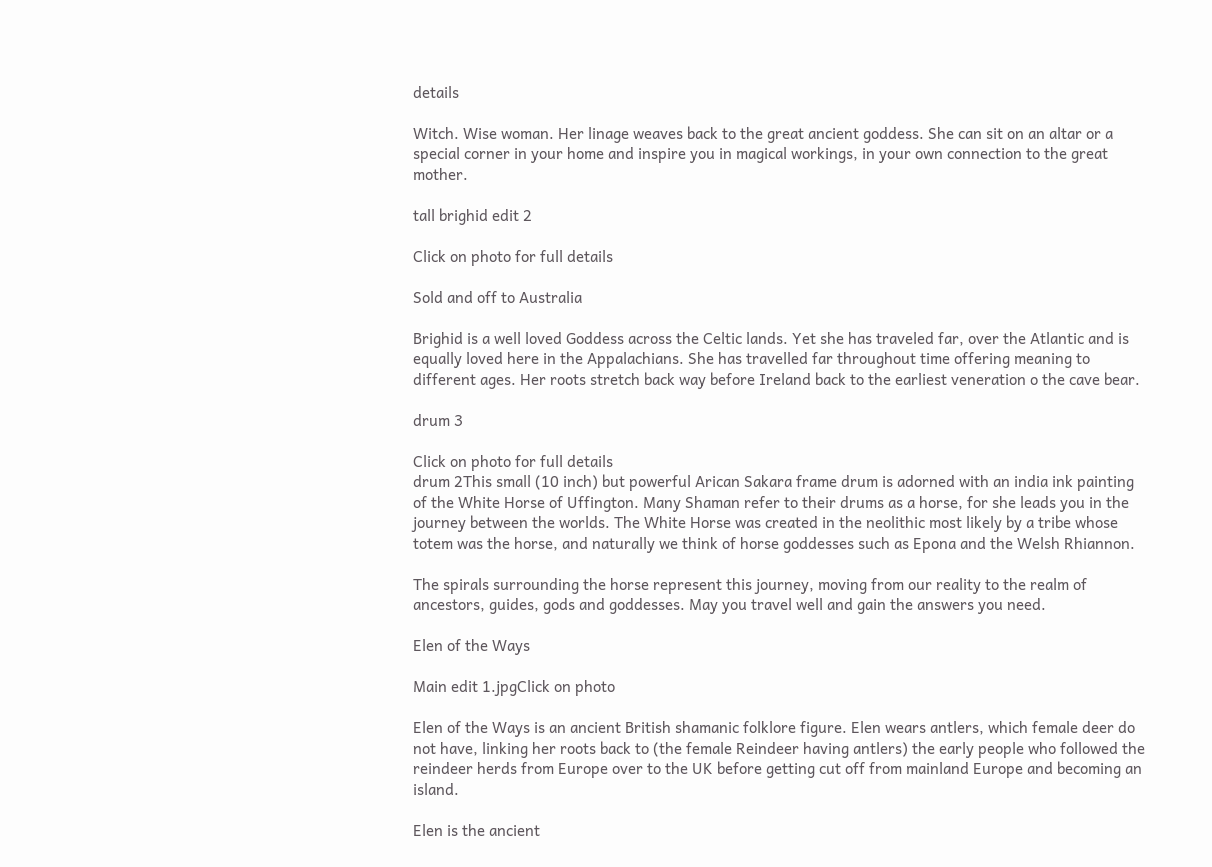details

Witch. Wise woman. Her linage weaves back to the great ancient goddess. She can sit on an altar or a special corner in your home and inspire you in magical workings, in your own connection to the great mother.

tall brighid edit 2

Click on photo for full details

Sold and off to Australia

Brighid is a well loved Goddess across the Celtic lands. Yet she has traveled far, over the Atlantic and is equally loved here in the Appalachians. She has travelled far throughout time offering meaning to different ages. Her roots stretch back way before Ireland back to the earliest veneration o the cave bear.

drum 3

Click on photo for full details
drum 2This small (10 inch) but powerful Arican Sakara frame drum is adorned with an india ink painting of the White Horse of Uffington. Many Shaman refer to their drums as a horse, for she leads you in the journey between the worlds. The White Horse was created in the neolithic most likely by a tribe whose totem was the horse, and naturally we think of horse goddesses such as Epona and the Welsh Rhiannon.

The spirals surrounding the horse represent this journey, moving from our reality to the realm of ancestors, guides, gods and goddesses. May you travel well and gain the answers you need.

Elen of the Ways

Main edit 1.jpgClick on photo

Elen of the Ways is an ancient British shamanic folklore figure. Elen wears antlers, which female deer do not have, linking her roots back to (the female Reindeer having antlers) the early people who followed the reindeer herds from Europe over to the UK before getting cut off from mainland Europe and becoming an island.

Elen is the ancient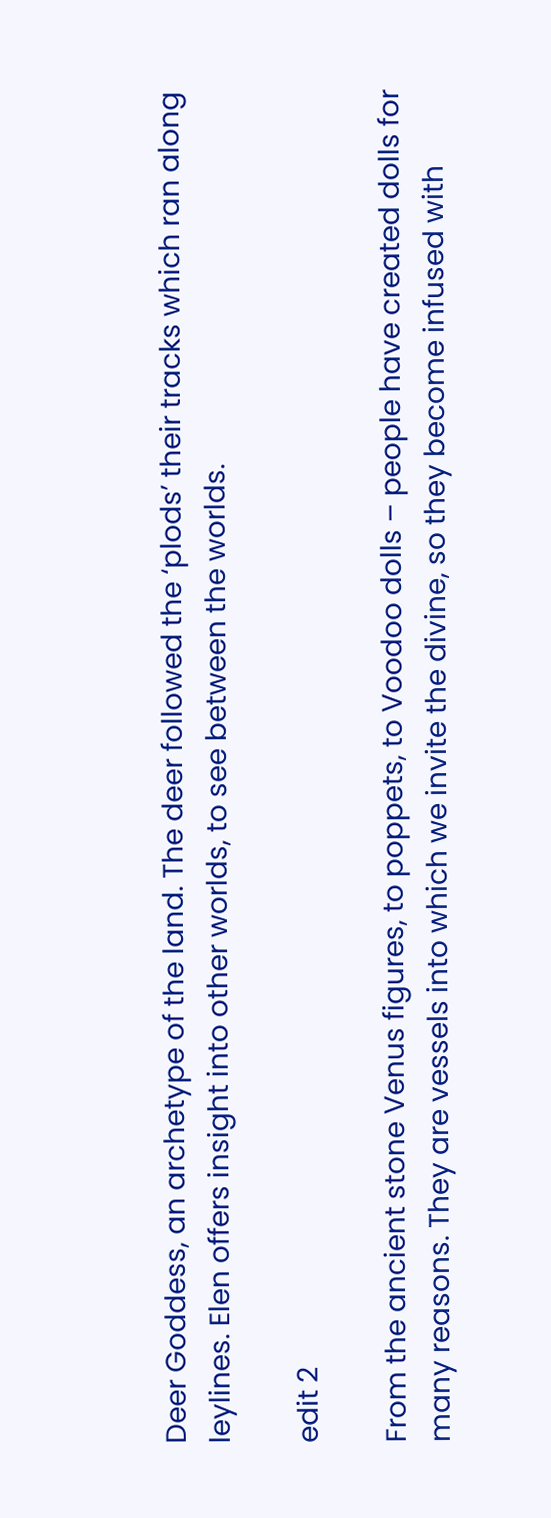Deer Goddess, an archetype of the land. The deer followed the ‘plods’ their tracks which ran along leylines. Elen offers insight into other worlds, to see between the worlds.

edit 2

From the ancient stone Venus figures, to poppets, to Voodoo dolls – people have created dolls for many reasons. They are vessels into which we invite the divine, so they become infused with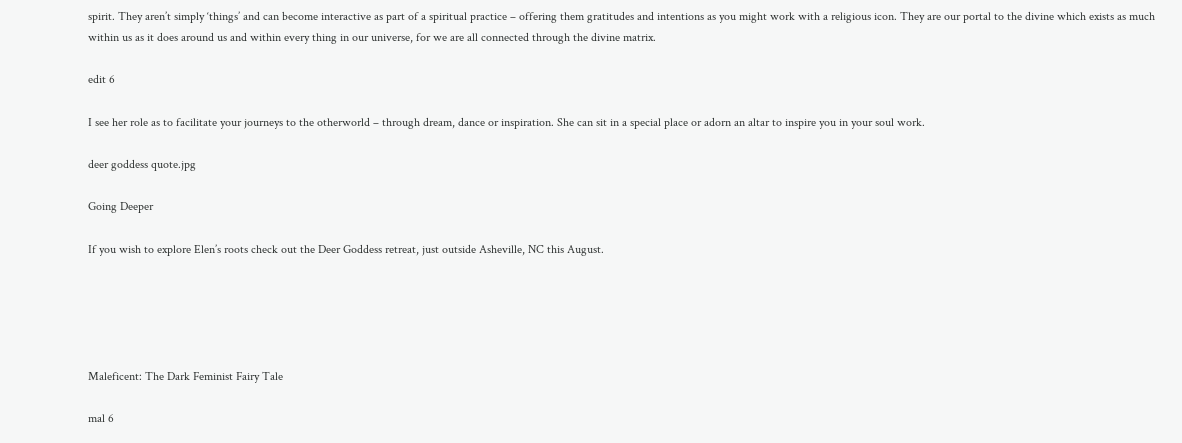spirit. They aren’t simply ‘things’ and can become interactive as part of a spiritual practice – offering them gratitudes and intentions as you might work with a religious icon. They are our portal to the divine which exists as much within us as it does around us and within every thing in our universe, for we are all connected through the divine matrix.

edit 6

I see her role as to facilitate your journeys to the otherworld – through dream, dance or inspiration. She can sit in a special place or adorn an altar to inspire you in your soul work.

deer goddess quote.jpg

Going Deeper

If you wish to explore Elen’s roots check out the Deer Goddess retreat, just outside Asheville, NC this August.





Maleficent: The Dark Feminist Fairy Tale

mal 6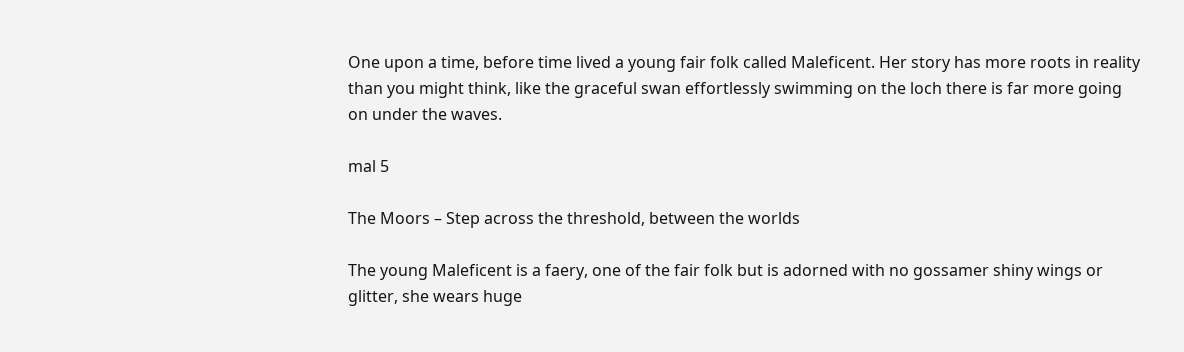One upon a time, before time lived a young fair folk called Maleficent. Her story has more roots in reality than you might think, like the graceful swan effortlessly swimming on the loch there is far more going on under the waves.

mal 5

The Moors – Step across the threshold, between the worlds

The young Maleficent is a faery, one of the fair folk but is adorned with no gossamer shiny wings or glitter, she wears huge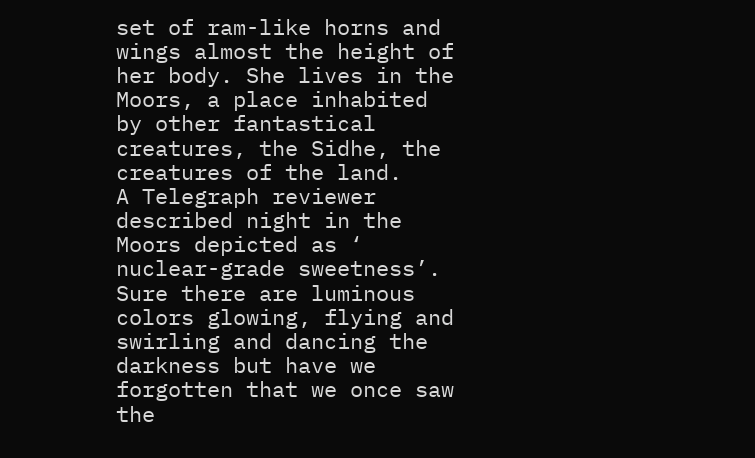set of ram-like horns and wings almost the height of her body. She lives in the Moors, a place inhabited by other fantastical creatures, the Sidhe, the creatures of the land.                                                                      A Telegraph reviewer described night in the Moors depicted as ‘ nuclear-grade sweetness’. Sure there are luminous colors glowing, flying and swirling and dancing the darkness but have we forgotten that we once saw the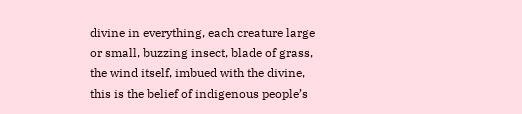divine in everything, each creature large or small, buzzing insect, blade of grass, the wind itself, imbued with the divine, this is the belief of indigenous people’s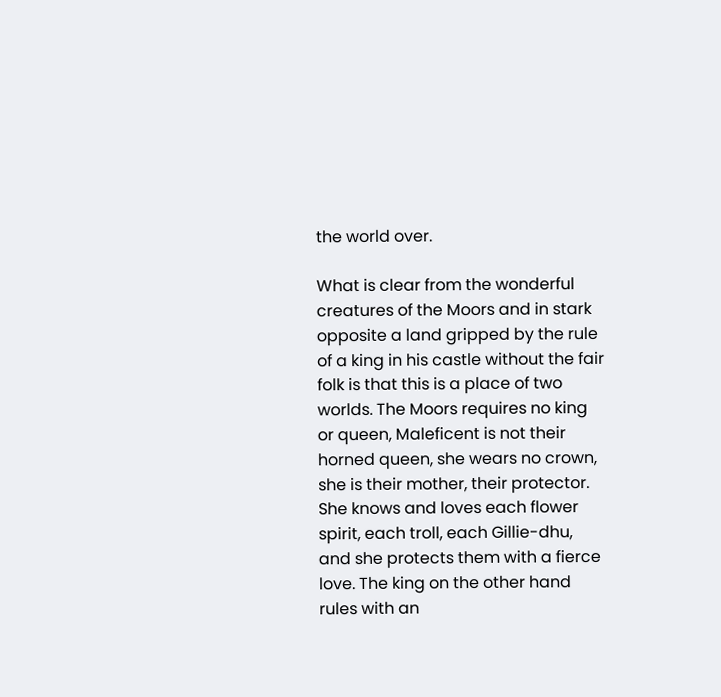the world over.

What is clear from the wonderful creatures of the Moors and in stark opposite a land gripped by the rule of a king in his castle without the fair folk is that this is a place of two worlds. The Moors requires no king or queen, Maleficent is not their horned queen, she wears no crown, she is their mother, their protector. She knows and loves each flower spirit, each troll, each Gillie-dhu, and she protects them with a fierce love. The king on the other hand rules with an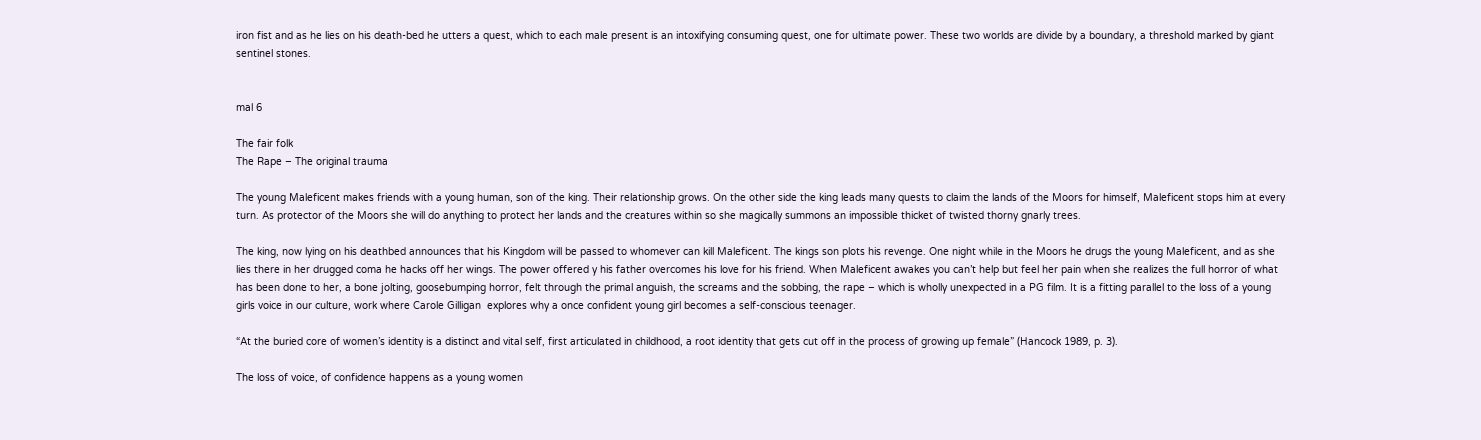iron fist and as he lies on his death-bed he utters a quest, which to each male present is an intoxifying consuming quest, one for ultimate power. These two worlds are divide by a boundary, a threshold marked by giant sentinel stones.


mal 6

The fair folk
The Rape – The original trauma

The young Maleficent makes friends with a young human, son of the king. Their relationship grows. On the other side the king leads many quests to claim the lands of the Moors for himself, Maleficent stops him at every turn. As protector of the Moors she will do anything to protect her lands and the creatures within so she magically summons an impossible thicket of twisted thorny gnarly trees.

The king, now lying on his deathbed announces that his Kingdom will be passed to whomever can kill Maleficent. The kings son plots his revenge. One night while in the Moors he drugs the young Maleficent, and as she lies there in her drugged coma he hacks off her wings. The power offered y his father overcomes his love for his friend. When Maleficent awakes you can’t help but feel her pain when she realizes the full horror of what has been done to her, a bone jolting, goosebumping horror, felt through the primal anguish, the screams and the sobbing, the rape – which is wholly unexpected in a PG film. It is a fitting parallel to the loss of a young girls voice in our culture, work where Carole Gilligan  explores why a once confident young girl becomes a self-conscious teenager.

“At the buried core of women’s identity is a distinct and vital self, first articulated in childhood, a root identity that gets cut off in the process of growing up female” (Hancock 1989, p. 3).

The loss of voice, of confidence happens as a young women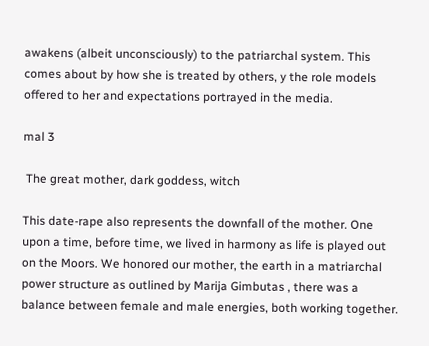awakens (albeit unconsciously) to the patriarchal system. This comes about by how she is treated by others, y the role models offered to her and expectations portrayed in the media.

mal 3

 The great mother, dark goddess, witch

This date-rape also represents the downfall of the mother. One upon a time, before time, we lived in harmony as life is played out on the Moors. We honored our mother, the earth in a matriarchal power structure as outlined by Marija Gimbutas , there was a balance between female and male energies, both working together.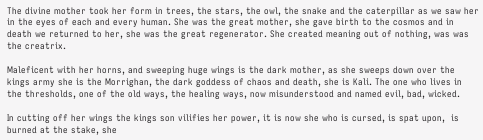The divine mother took her form in trees, the stars, the owl, the snake and the caterpillar as we saw her in the eyes of each and every human. She was the great mother, she gave birth to the cosmos and in death we returned to her, she was the great regenerator. She created meaning out of nothing, was was the creatrix.

Maleficent with her horns, and sweeping huge wings is the dark mother, as she sweeps down over the kings army she is the Morrighan, the dark goddess of chaos and death, she is Kali. The one who lives in the thresholds, one of the old ways, the healing ways, now misunderstood and named evil, bad, wicked.

In cutting off her wings the kings son vilifies her power, it is now she who is cursed, is spat upon,  is burned at the stake, she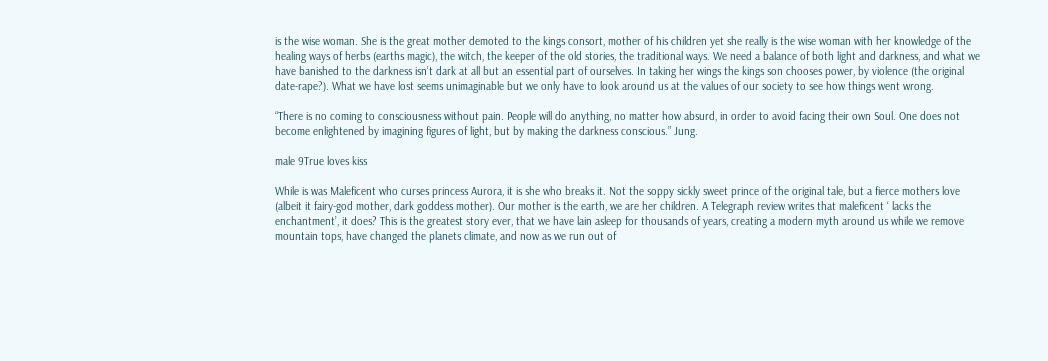is the wise woman. She is the great mother demoted to the kings consort, mother of his children yet she really is the wise woman with her knowledge of the healing ways of herbs (earths magic), the witch, the keeper of the old stories, the traditional ways. We need a balance of both light and darkness, and what we have banished to the darkness isn’t dark at all but an essential part of ourselves. In taking her wings the kings son chooses power, by violence (the original date-rape?). What we have lost seems unimaginable but we only have to look around us at the values of our society to see how things went wrong.

“There is no coming to consciousness without pain. People will do anything, no matter how absurd, in order to avoid facing their own Soul. One does not become enlightened by imagining figures of light, but by making the darkness conscious.” Jung.

male 9True loves kiss

While is was Maleficent who curses princess Aurora, it is she who breaks it. Not the soppy sickly sweet prince of the original tale, but a fierce mothers love (albeit it fairy-god mother, dark goddess mother). Our mother is the earth, we are her children. A Telegraph review writes that maleficent ‘ lacks the enchantment’, it does? This is the greatest story ever, that we have lain asleep for thousands of years, creating a modern myth around us while we remove mountain tops, have changed the planets climate, and now as we run out of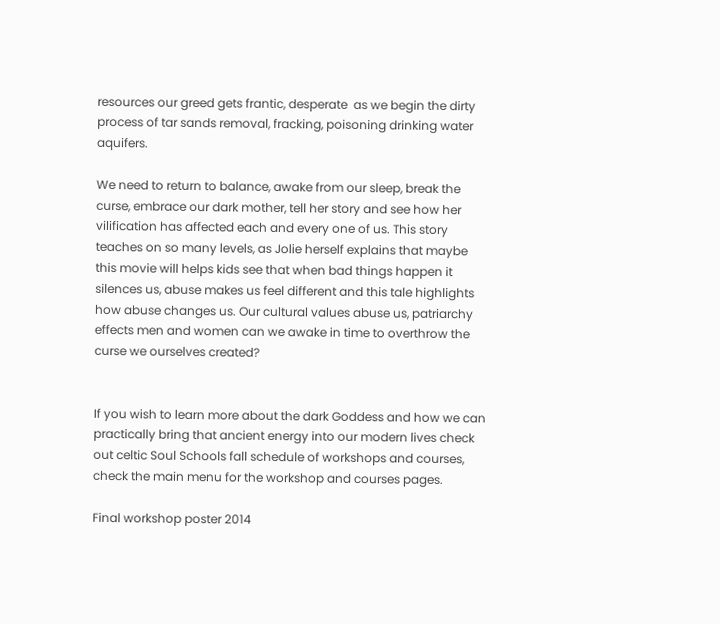resources our greed gets frantic, desperate  as we begin the dirty process of tar sands removal, fracking, poisoning drinking water aquifers.

We need to return to balance, awake from our sleep, break the curse, embrace our dark mother, tell her story and see how her vilification has affected each and every one of us. This story teaches on so many levels, as Jolie herself explains that maybe this movie will helps kids see that when bad things happen it silences us, abuse makes us feel different and this tale highlights how abuse changes us. Our cultural values abuse us, patriarchy effects men and women can we awake in time to overthrow the curse we ourselves created?


If you wish to learn more about the dark Goddess and how we can practically bring that ancient energy into our modern lives check out celtic Soul Schools fall schedule of workshops and courses, check the main menu for the workshop and courses pages.

Final workshop poster 2014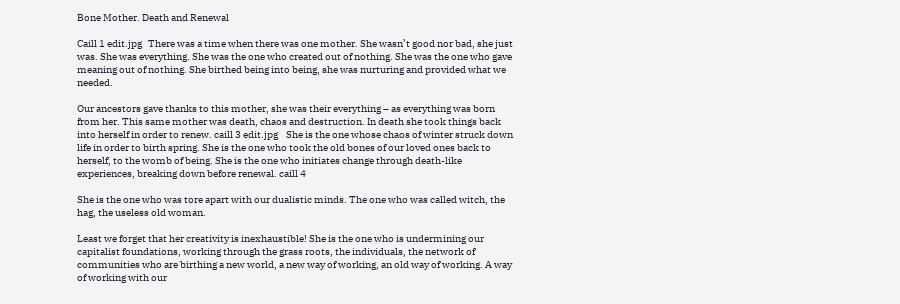Bone Mother. Death and Renewal

Caill 1 edit.jpg   There was a time when there was one mother. She wasn’t good nor bad, she just was. She was everything. She was the one who created out of nothing. She was the one who gave meaning out of nothing. She birthed being into being, she was nurturing and provided what we needed.

Our ancestors gave thanks to this mother, she was their everything – as everything was born from her. This same mother was death, chaos and destruction. In death she took things back into herself in order to renew. caill 3 edit.jpg    She is the one whose chaos of winter struck down life in order to birth spring. She is the one who took the old bones of our loved ones back to herself, to the womb of being. She is the one who initiates change through death-like experiences, breaking down before renewal. caill 4

She is the one who was tore apart with our dualistic minds. The one who was called witch, the hag, the useless old woman.

Least we forget that her creativity is inexhaustible! She is the one who is undermining our capitalist foundations, working through the grass roots, the individuals, the network of  communities who are birthing a new world, a new way of working, an old way of working. A way of working with our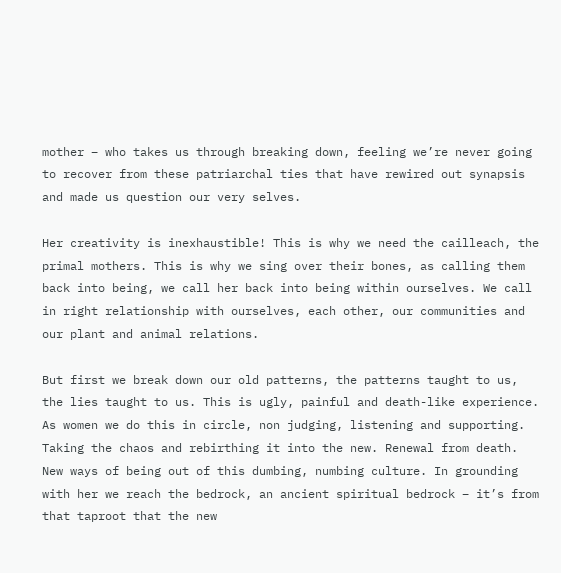mother – who takes us through breaking down, feeling we’re never going to recover from these patriarchal ties that have rewired out synapsis and made us question our very selves.

Her creativity is inexhaustible! This is why we need the cailleach, the primal mothers. This is why we sing over their bones, as calling them back into being, we call her back into being within ourselves. We call in right relationship with ourselves, each other, our communities and our plant and animal relations.

But first we break down our old patterns, the patterns taught to us, the lies taught to us. This is ugly, painful and death-like experience. As women we do this in circle, non judging, listening and supporting. Taking the chaos and rebirthing it into the new. Renewal from death. New ways of being out of this dumbing, numbing culture. In grounding with her we reach the bedrock, an ancient spiritual bedrock – it’s from that taproot that the new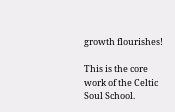growth flourishes!

This is the core work of the Celtic Soul School.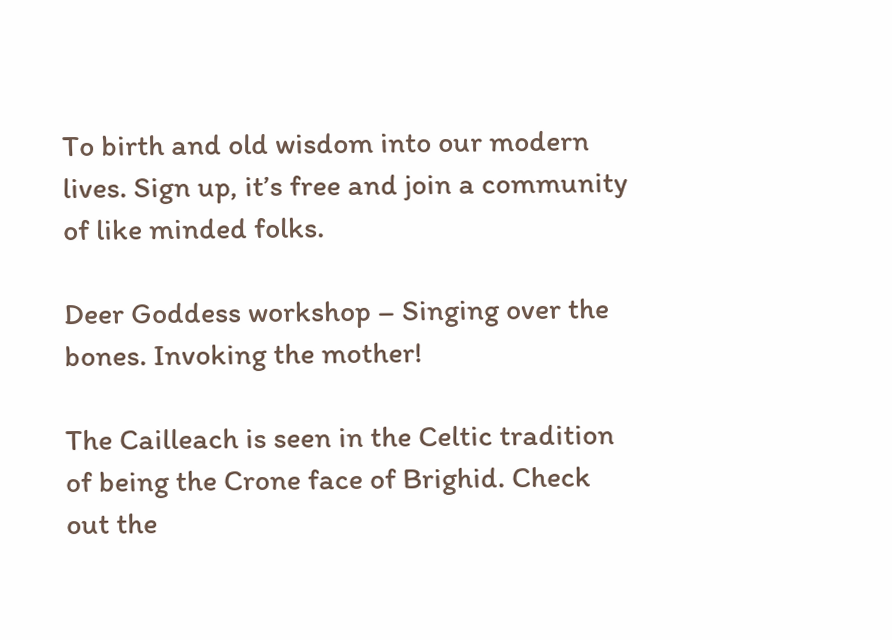To birth and old wisdom into our modern lives. Sign up, it’s free and join a community of like minded folks.

Deer Goddess workshop – Singing over the bones. Invoking the mother!

The Cailleach is seen in the Celtic tradition of being the Crone face of Brighid. Check out the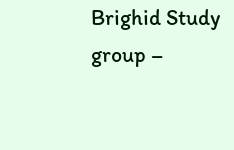Brighid Study group –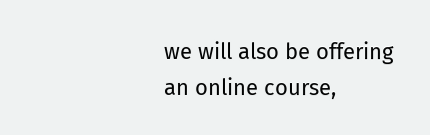we will also be offering an online course,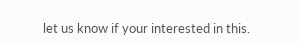let us know if your interested in this.